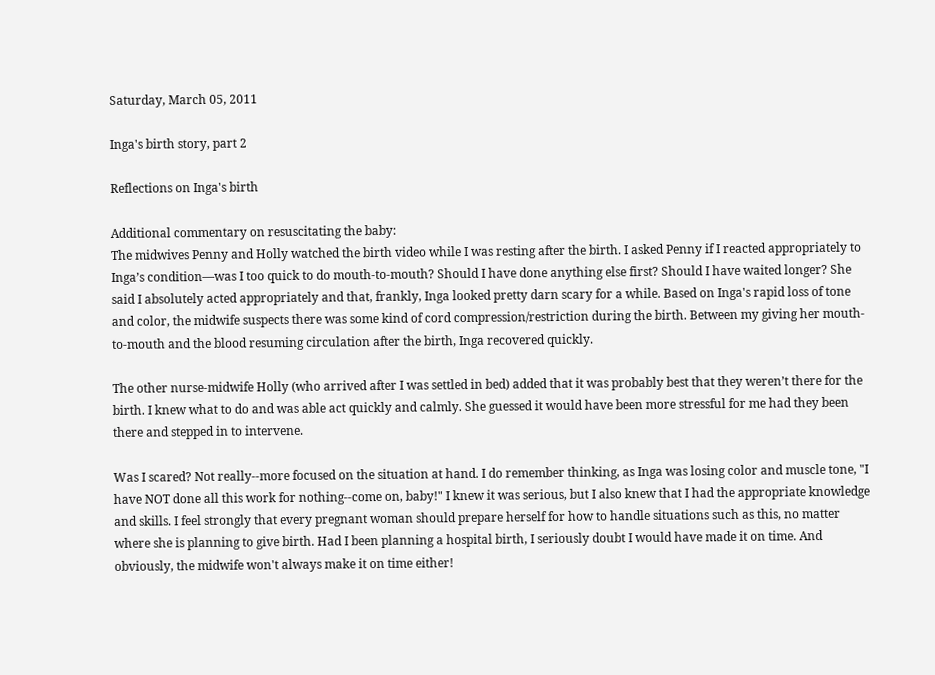Saturday, March 05, 2011

Inga's birth story, part 2

Reflections on Inga's birth

Additional commentary on resuscitating the baby:
The midwives Penny and Holly watched the birth video while I was resting after the birth. I asked Penny if I reacted appropriately to Inga’s condition—was I too quick to do mouth-to-mouth? Should I have done anything else first? Should I have waited longer? She said I absolutely acted appropriately and that, frankly, Inga looked pretty darn scary for a while. Based on Inga's rapid loss of tone and color, the midwife suspects there was some kind of cord compression/restriction during the birth. Between my giving her mouth-to-mouth and the blood resuming circulation after the birth, Inga recovered quickly.

The other nurse-midwife Holly (who arrived after I was settled in bed) added that it was probably best that they weren’t there for the birth. I knew what to do and was able act quickly and calmly. She guessed it would have been more stressful for me had they been there and stepped in to intervene.

Was I scared? Not really--more focused on the situation at hand. I do remember thinking, as Inga was losing color and muscle tone, "I have NOT done all this work for nothing--come on, baby!" I knew it was serious, but I also knew that I had the appropriate knowledge and skills. I feel strongly that every pregnant woman should prepare herself for how to handle situations such as this, no matter where she is planning to give birth. Had I been planning a hospital birth, I seriously doubt I would have made it on time. And obviously, the midwife won't always make it on time either!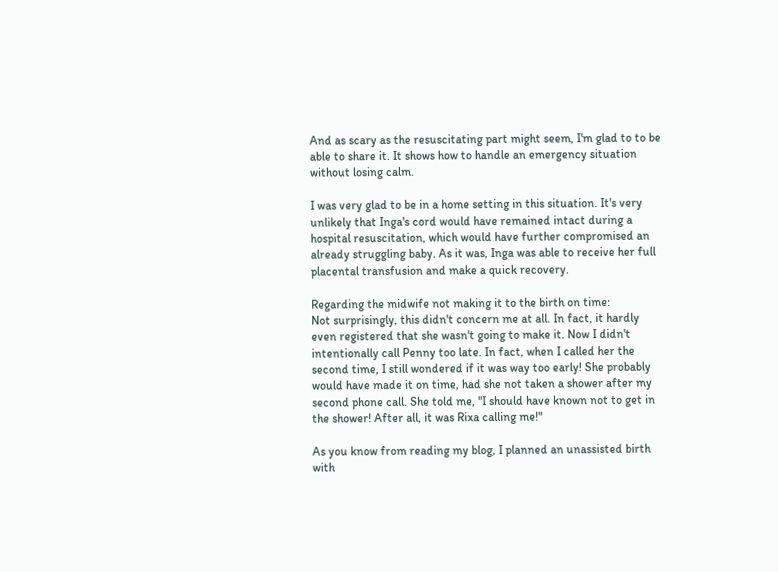And as scary as the resuscitating part might seem, I'm glad to to be able to share it. It shows how to handle an emergency situation without losing calm.

I was very glad to be in a home setting in this situation. It's very unlikely that Inga's cord would have remained intact during a hospital resuscitation, which would have further compromised an already struggling baby. As it was, Inga was able to receive her full placental transfusion and make a quick recovery.

Regarding the midwife not making it to the birth on time:
Not surprisingly, this didn't concern me at all. In fact, it hardly even registered that she wasn't going to make it. Now I didn't intentionally call Penny too late. In fact, when I called her the second time, I still wondered if it was way too early! She probably would have made it on time, had she not taken a shower after my second phone call. She told me, "I should have known not to get in the shower! After all, it was Rixa calling me!"

As you know from reading my blog, I planned an unassisted birth with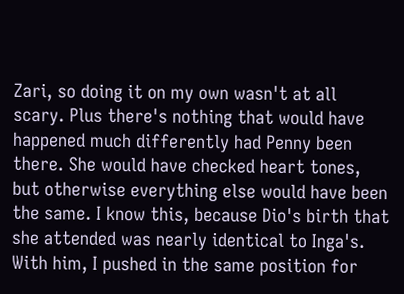Zari, so doing it on my own wasn't at all scary. Plus there's nothing that would have happened much differently had Penny been there. She would have checked heart tones, but otherwise everything else would have been the same. I know this, because Dio's birth that she attended was nearly identical to Inga's. With him, I pushed in the same position for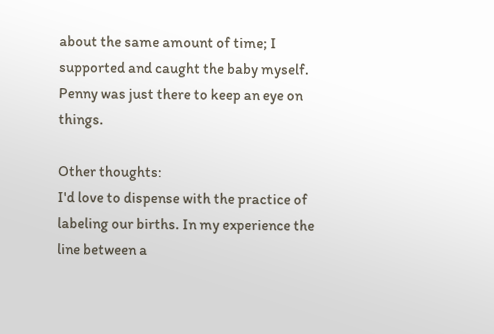about the same amount of time; I supported and caught the baby myself. Penny was just there to keep an eye on things.

Other thoughts:
I'd love to dispense with the practice of labeling our births. In my experience the line between a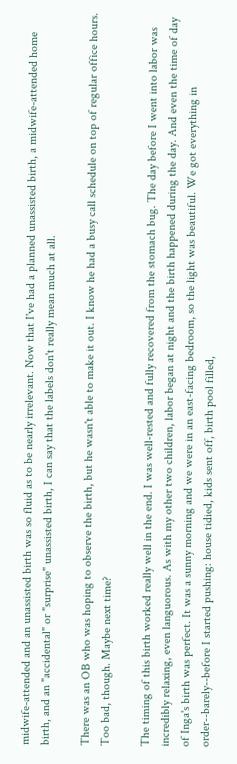midwife-attended and an unassisted birth was so fluid as to be nearly irrelevant. Now that I've had a planned unassisted birth, a midwife-attended home birth, and an "accidental" or "surprise" unassisted birth, I can say that the labels don't really mean much at all.

There was an OB who was hoping to observe the birth, but he wasn't able to make it out. I know he had a busy call schedule on top of regular office hours. Too bad, though. Maybe next time?

The timing of this birth worked really well in the end. I was well-rested and fully recovered from the stomach bug. The day before I went into labor was incredibly relaxing, even languorous. As with my other two children, labor began at night and the birth happened during the day. And even the time of day of Inga's birth was perfect. It was a sunny morning and we were in an east-facing bedroom, so the light was beautiful. We got everything in order--barely--before I started pushing: house tidied, kids sent off, birth pool filled,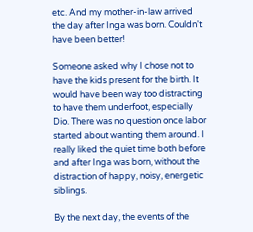etc. And my mother-in-law arrived the day after Inga was born. Couldn't have been better!

Someone asked why I chose not to have the kids present for the birth. It would have been way too distracting to have them underfoot, especially Dio. There was no question once labor started about wanting them around. I really liked the quiet time both before and after Inga was born, without the distraction of happy, noisy, energetic siblings.

By the next day, the events of the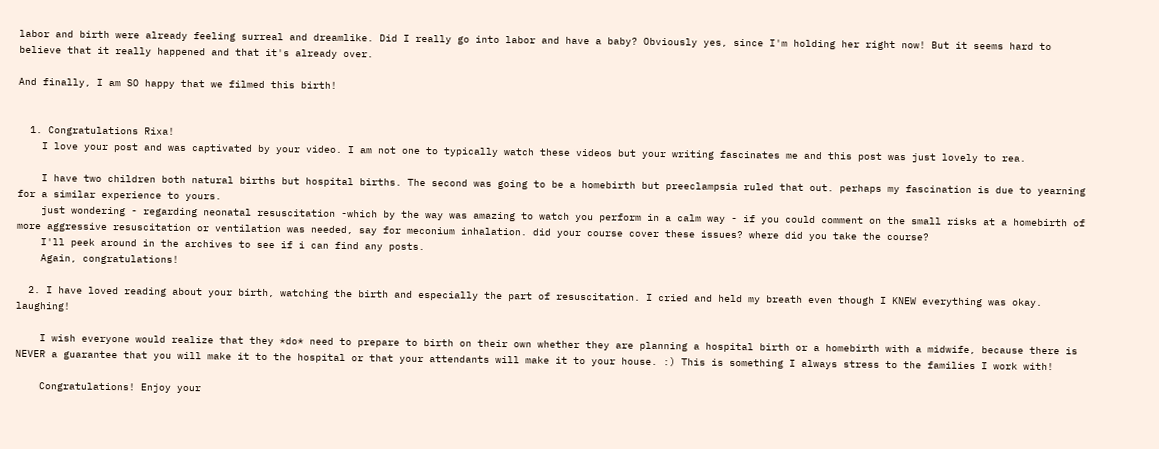labor and birth were already feeling surreal and dreamlike. Did I really go into labor and have a baby? Obviously yes, since I'm holding her right now! But it seems hard to believe that it really happened and that it's already over.

And finally, I am SO happy that we filmed this birth!


  1. Congratulations Rixa!
    I love your post and was captivated by your video. I am not one to typically watch these videos but your writing fascinates me and this post was just lovely to rea.

    I have two children both natural births but hospital births. The second was going to be a homebirth but preeclampsia ruled that out. perhaps my fascination is due to yearning for a similar experience to yours.
    just wondering - regarding neonatal resuscitation -which by the way was amazing to watch you perform in a calm way - if you could comment on the small risks at a homebirth of more aggressive resuscitation or ventilation was needed, say for meconium inhalation. did your course cover these issues? where did you take the course?
    I'll peek around in the archives to see if i can find any posts.
    Again, congratulations!

  2. I have loved reading about your birth, watching the birth and especially the part of resuscitation. I cried and held my breath even though I KNEW everything was okay. laughing!

    I wish everyone would realize that they *do* need to prepare to birth on their own whether they are planning a hospital birth or a homebirth with a midwife, because there is NEVER a guarantee that you will make it to the hospital or that your attendants will make it to your house. :) This is something I always stress to the families I work with!

    Congratulations! Enjoy your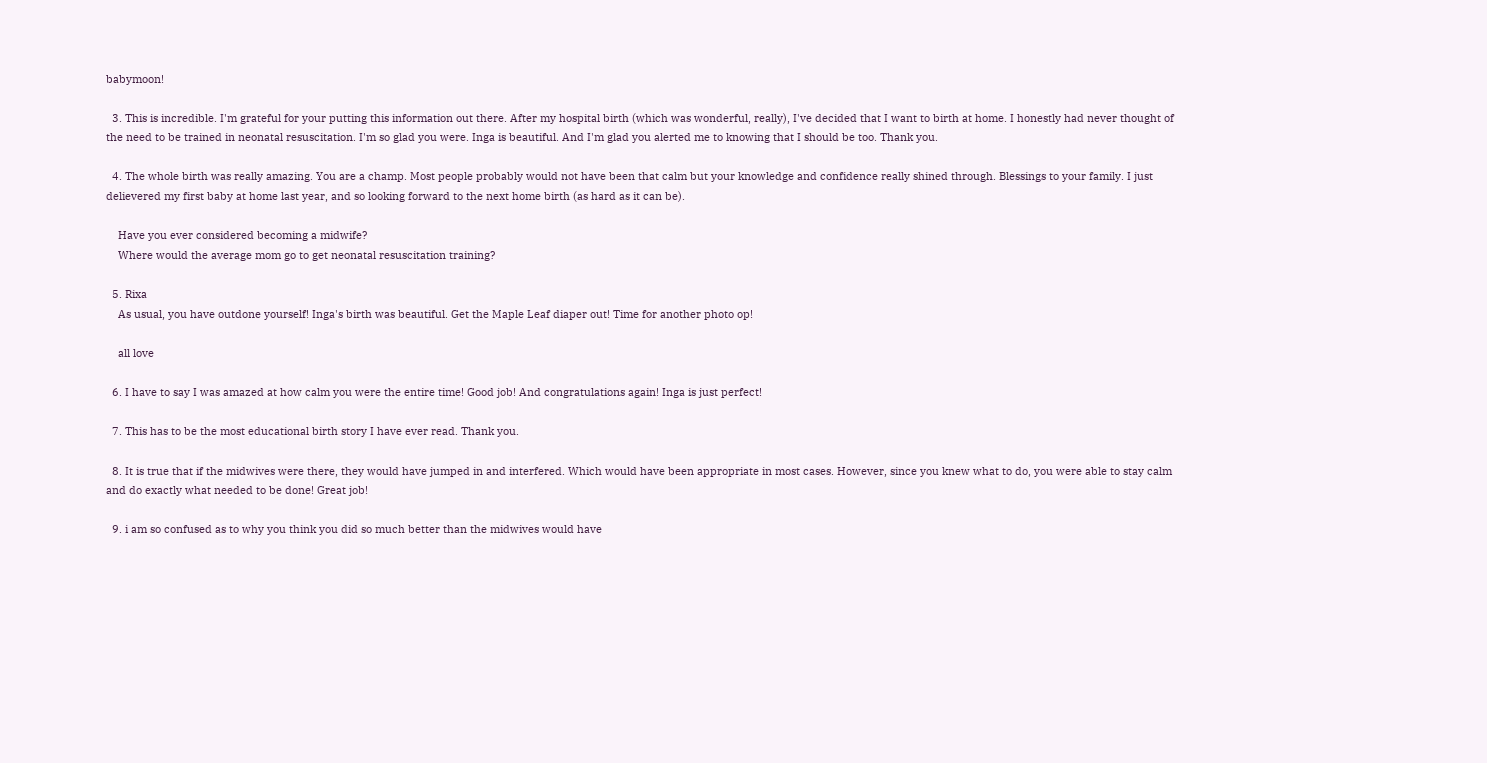babymoon!

  3. This is incredible. I'm grateful for your putting this information out there. After my hospital birth (which was wonderful, really), I've decided that I want to birth at home. I honestly had never thought of the need to be trained in neonatal resuscitation. I'm so glad you were. Inga is beautiful. And I'm glad you alerted me to knowing that I should be too. Thank you.

  4. The whole birth was really amazing. You are a champ. Most people probably would not have been that calm but your knowledge and confidence really shined through. Blessings to your family. I just delievered my first baby at home last year, and so looking forward to the next home birth (as hard as it can be).

    Have you ever considered becoming a midwife?
    Where would the average mom go to get neonatal resuscitation training?

  5. Rixa
    As usual, you have outdone yourself! Inga's birth was beautiful. Get the Maple Leaf diaper out! Time for another photo op!

    all love

  6. I have to say I was amazed at how calm you were the entire time! Good job! And congratulations again! Inga is just perfect!

  7. This has to be the most educational birth story I have ever read. Thank you.

  8. It is true that if the midwives were there, they would have jumped in and interfered. Which would have been appropriate in most cases. However, since you knew what to do, you were able to stay calm and do exactly what needed to be done! Great job!

  9. i am so confused as to why you think you did so much better than the midwives would have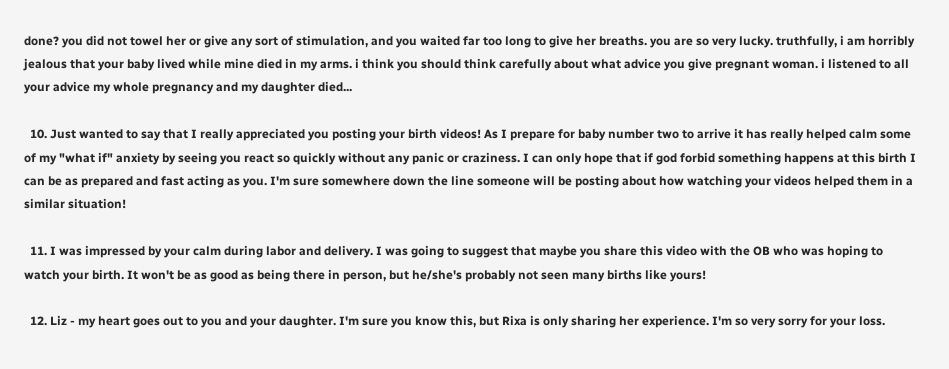done? you did not towel her or give any sort of stimulation, and you waited far too long to give her breaths. you are so very lucky. truthfully, i am horribly jealous that your baby lived while mine died in my arms. i think you should think carefully about what advice you give pregnant woman. i listened to all your advice my whole pregnancy and my daughter died...

  10. Just wanted to say that I really appreciated you posting your birth videos! As I prepare for baby number two to arrive it has really helped calm some of my "what if" anxiety by seeing you react so quickly without any panic or craziness. I can only hope that if god forbid something happens at this birth I can be as prepared and fast acting as you. I'm sure somewhere down the line someone will be posting about how watching your videos helped them in a similar situation!

  11. I was impressed by your calm during labor and delivery. I was going to suggest that maybe you share this video with the OB who was hoping to watch your birth. It won't be as good as being there in person, but he/she's probably not seen many births like yours!

  12. Liz - my heart goes out to you and your daughter. I'm sure you know this, but Rixa is only sharing her experience. I'm so very sorry for your loss.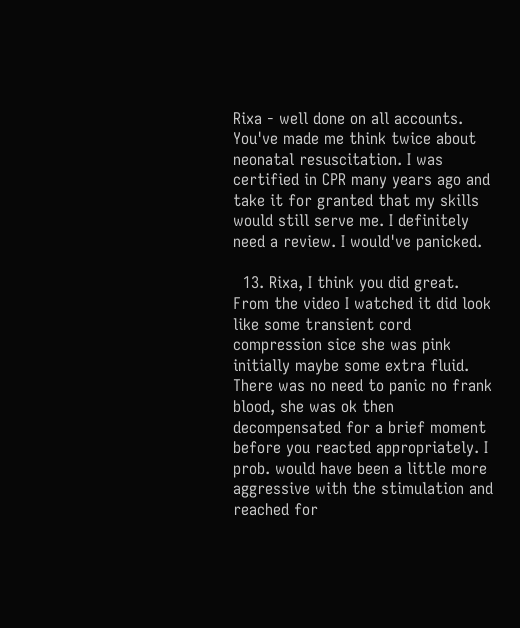Rixa - well done on all accounts. You've made me think twice about neonatal resuscitation. I was certified in CPR many years ago and take it for granted that my skills would still serve me. I definitely need a review. I would've panicked.

  13. Rixa, I think you did great. From the video I watched it did look like some transient cord compression sice she was pink initially maybe some extra fluid. There was no need to panic no frank blood, she was ok then decompensated for a brief moment before you reacted appropriately. I prob. would have been a little more aggressive with the stimulation and reached for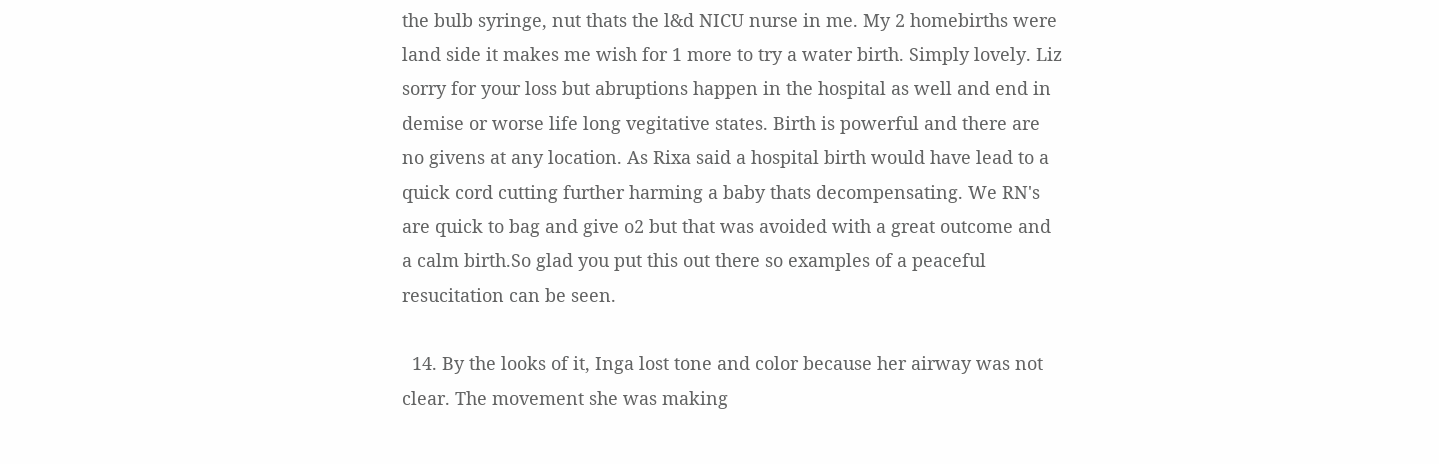the bulb syringe, nut thats the l&d NICU nurse in me. My 2 homebirths were land side it makes me wish for 1 more to try a water birth. Simply lovely. Liz sorry for your loss but abruptions happen in the hospital as well and end in demise or worse life long vegitative states. Birth is powerful and there are no givens at any location. As Rixa said a hospital birth would have lead to a quick cord cutting further harming a baby thats decompensating. We RN's are quick to bag and give o2 but that was avoided with a great outcome and a calm birth.So glad you put this out there so examples of a peaceful resucitation can be seen.

  14. By the looks of it, Inga lost tone and color because her airway was not clear. The movement she was making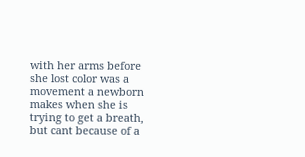with her arms before she lost color was a movement a newborn makes when she is trying to get a breath, but cant because of a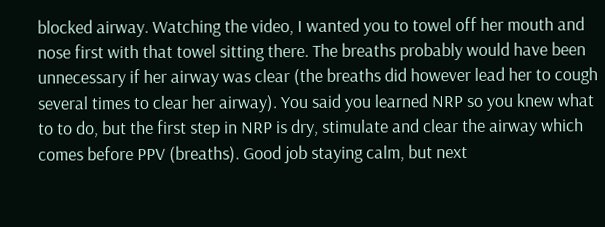blocked airway. Watching the video, I wanted you to towel off her mouth and nose first with that towel sitting there. The breaths probably would have been unnecessary if her airway was clear (the breaths did however lead her to cough several times to clear her airway). You said you learned NRP so you knew what to to do, but the first step in NRP is dry, stimulate and clear the airway which comes before PPV (breaths). Good job staying calm, but next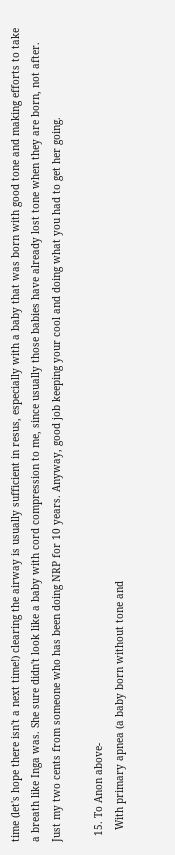time (let's hope there isn't a next time!) clearing the airway is usually sufficient in resus, especially with a baby that was born with good tone and making efforts to take a breath like Inga was. She sure didn't look like a baby with cord compression to me, since usually those babies have already lost tone when they are born, not after. Just my two cents from someone who has been doing NRP for 10 years. Anyway, good job keeping your cool and doing what you had to get her going.

  15. To Anon above-
    With primary apnea (a baby born without tone and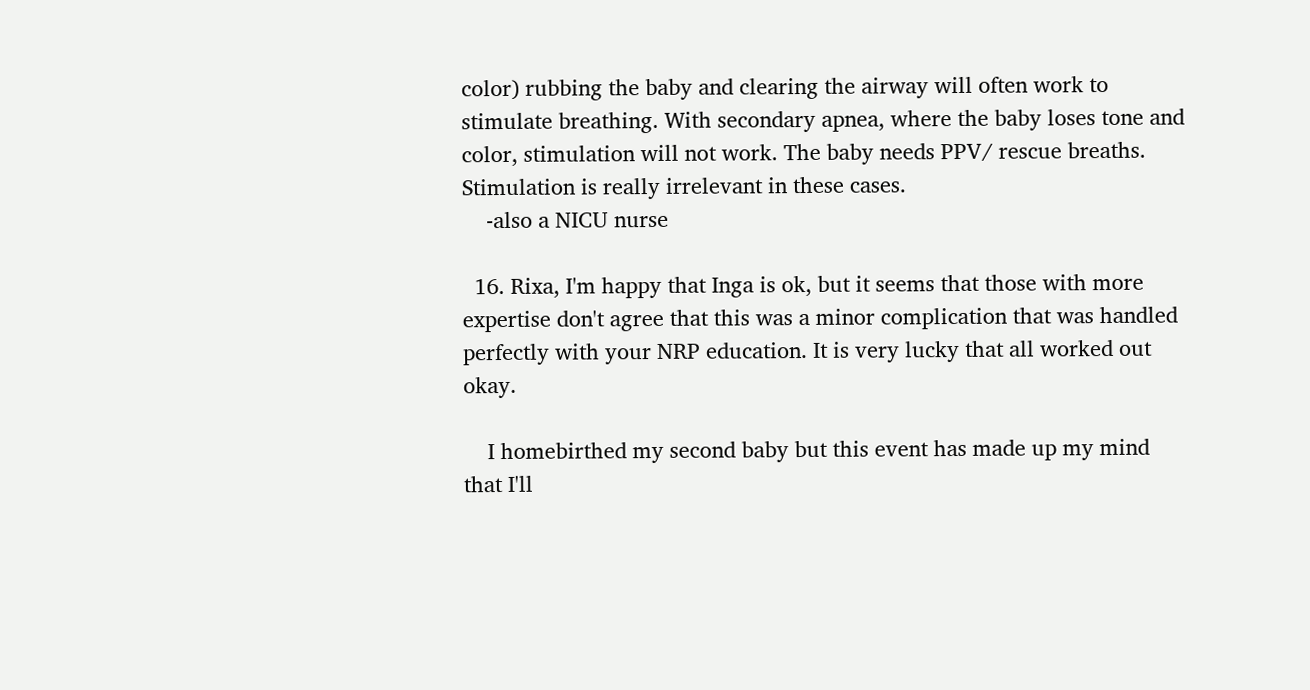color) rubbing the baby and clearing the airway will often work to stimulate breathing. With secondary apnea, where the baby loses tone and color, stimulation will not work. The baby needs PPV/ rescue breaths. Stimulation is really irrelevant in these cases.
    -also a NICU nurse

  16. Rixa, I'm happy that Inga is ok, but it seems that those with more expertise don't agree that this was a minor complication that was handled perfectly with your NRP education. It is very lucky that all worked out okay.

    I homebirthed my second baby but this event has made up my mind that I'll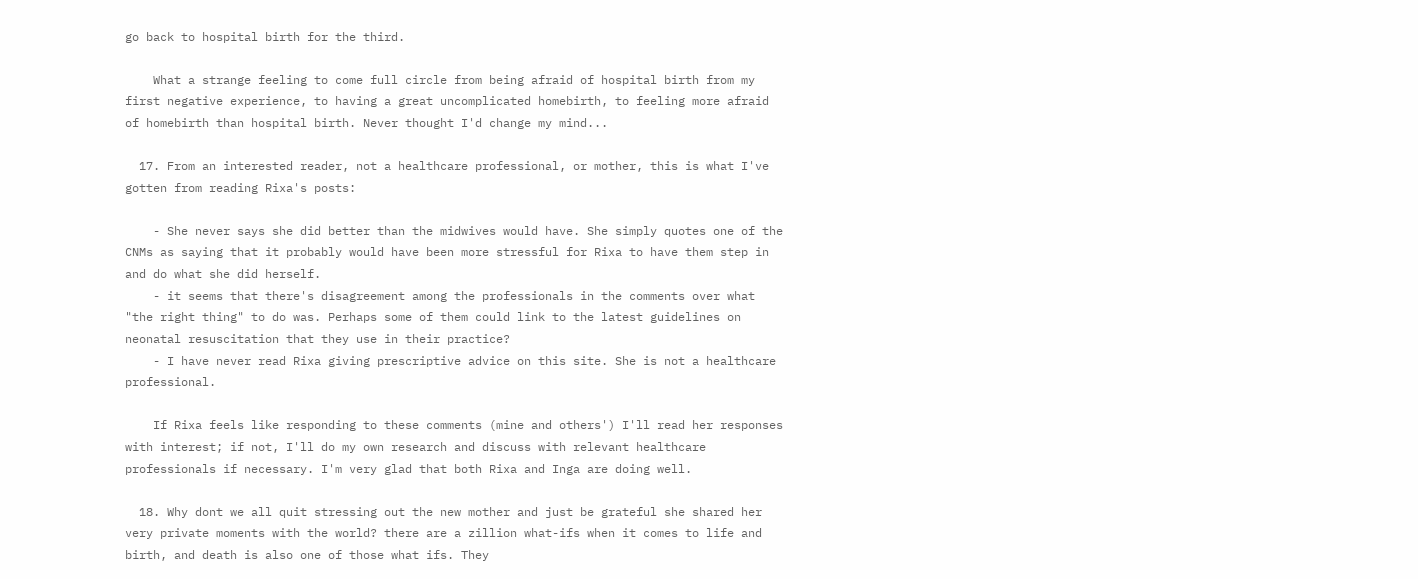go back to hospital birth for the third.

    What a strange feeling to come full circle from being afraid of hospital birth from my first negative experience, to having a great uncomplicated homebirth, to feeling more afraid of homebirth than hospital birth. Never thought I'd change my mind...

  17. From an interested reader, not a healthcare professional, or mother, this is what I've gotten from reading Rixa's posts:

    - She never says she did better than the midwives would have. She simply quotes one of the CNMs as saying that it probably would have been more stressful for Rixa to have them step in and do what she did herself.
    - it seems that there's disagreement among the professionals in the comments over what "the right thing" to do was. Perhaps some of them could link to the latest guidelines on neonatal resuscitation that they use in their practice?
    - I have never read Rixa giving prescriptive advice on this site. She is not a healthcare professional.

    If Rixa feels like responding to these comments (mine and others') I'll read her responses with interest; if not, I'll do my own research and discuss with relevant healthcare professionals if necessary. I'm very glad that both Rixa and Inga are doing well.

  18. Why dont we all quit stressing out the new mother and just be grateful she shared her very private moments with the world? there are a zillion what-ifs when it comes to life and birth, and death is also one of those what ifs. They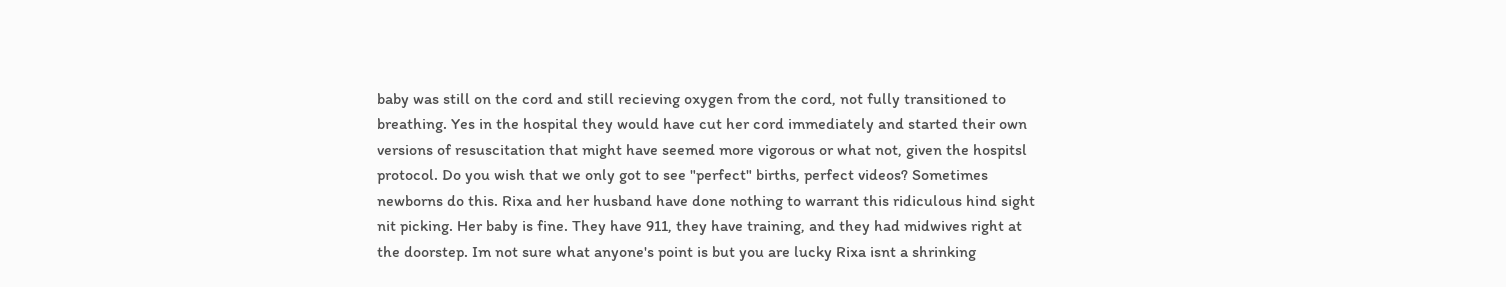baby was still on the cord and still recieving oxygen from the cord, not fully transitioned to breathing. Yes in the hospital they would have cut her cord immediately and started their own versions of resuscitation that might have seemed more vigorous or what not, given the hospitsl protocol. Do you wish that we only got to see "perfect" births, perfect videos? Sometimes newborns do this. Rixa and her husband have done nothing to warrant this ridiculous hind sight nit picking. Her baby is fine. They have 911, they have training, and they had midwives right at the doorstep. Im not sure what anyone's point is but you are lucky Rixa isnt a shrinking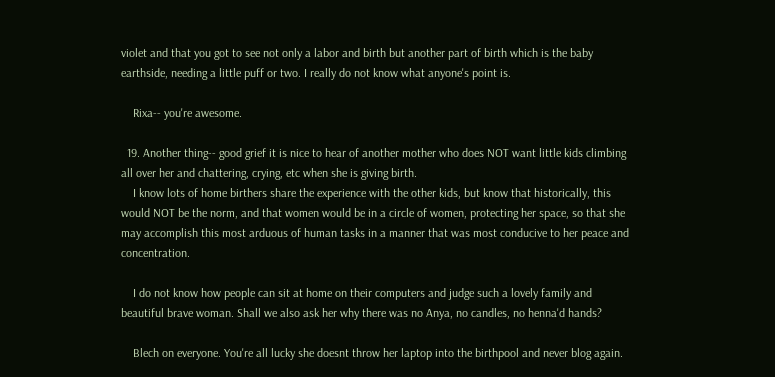violet and that you got to see not only a labor and birth but another part of birth which is the baby earthside, needing a little puff or two. I really do not know what anyone's point is.

    Rixa-- you're awesome.

  19. Another thing-- good grief it is nice to hear of another mother who does NOT want little kids climbing all over her and chattering, crying, etc when she is giving birth.
    I know lots of home birthers share the experience with the other kids, but know that historically, this would NOT be the norm, and that women would be in a circle of women, protecting her space, so that she may accomplish this most arduous of human tasks in a manner that was most conducive to her peace and concentration.

    I do not know how people can sit at home on their computers and judge such a lovely family and beautiful brave woman. Shall we also ask her why there was no Anya, no candles, no henna'd hands?

    Blech on everyone. You're all lucky she doesnt throw her laptop into the birthpool and never blog again.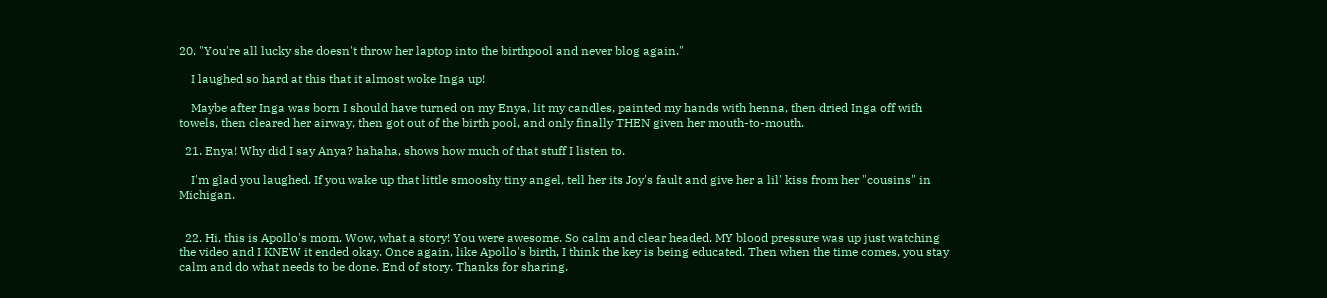20. "You're all lucky she doesn't throw her laptop into the birthpool and never blog again."

    I laughed so hard at this that it almost woke Inga up!

    Maybe after Inga was born I should have turned on my Enya, lit my candles, painted my hands with henna, then dried Inga off with towels, then cleared her airway, then got out of the birth pool, and only finally THEN given her mouth-to-mouth.

  21. Enya! Why did I say Anya? hahaha, shows how much of that stuff I listen to.

    I'm glad you laughed. If you wake up that little smooshy tiny angel, tell her its Joy's fault and give her a lil' kiss from her "cousins" in Michigan.


  22. Hi, this is Apollo's mom. Wow, what a story! You were awesome. So calm and clear headed. MY blood pressure was up just watching the video and I KNEW it ended okay. Once again, like Apollo's birth, I think the key is being educated. Then when the time comes, you stay calm and do what needs to be done. End of story. Thanks for sharing.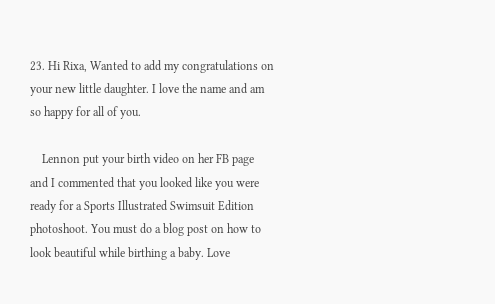23. Hi Rixa, Wanted to add my congratulations on your new little daughter. I love the name and am so happy for all of you.

    Lennon put your birth video on her FB page and I commented that you looked like you were ready for a Sports Illustrated Swimsuit Edition photoshoot. You must do a blog post on how to look beautiful while birthing a baby. Love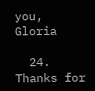you, Gloria

  24. Thanks for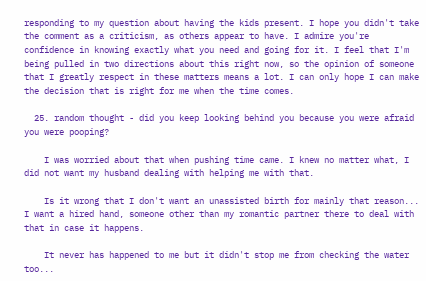responding to my question about having the kids present. I hope you didn't take the comment as a criticism, as others appear to have. I admire you're confidence in knowing exactly what you need and going for it. I feel that I'm being pulled in two directions about this right now, so the opinion of someone that I greatly respect in these matters means a lot. I can only hope I can make the decision that is right for me when the time comes.

  25. random thought - did you keep looking behind you because you were afraid you were pooping?

    I was worried about that when pushing time came. I knew no matter what, I did not want my husband dealing with helping me with that.

    Is it wrong that I don't want an unassisted birth for mainly that reason... I want a hired hand, someone other than my romantic partner there to deal with that in case it happens.

    It never has happened to me but it didn't stop me from checking the water too...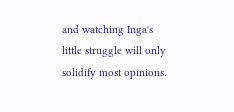and watching Inga's little struggle will only solidify most opinions.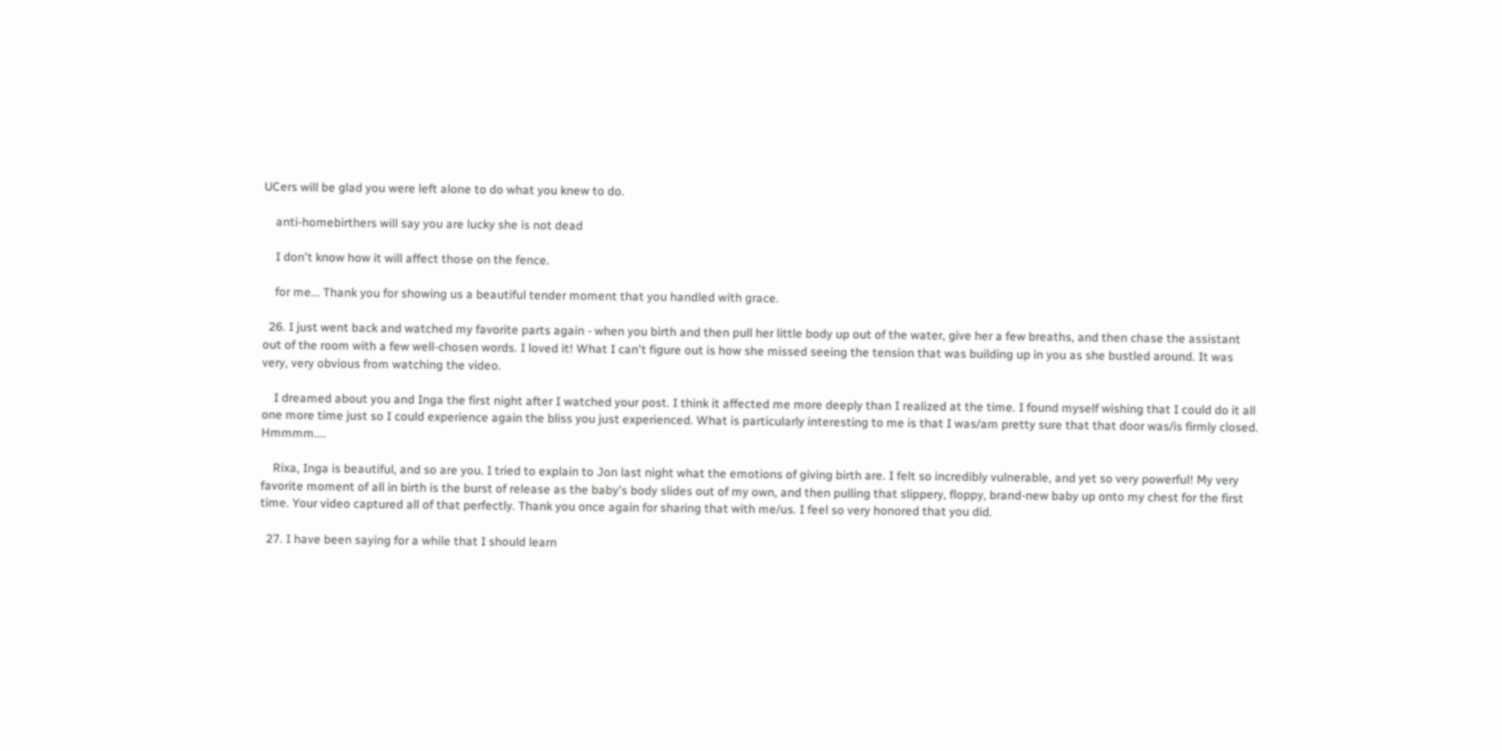UCers will be glad you were left alone to do what you knew to do.

    anti-homebirthers will say you are lucky she is not dead

    I don't know how it will affect those on the fence.

    for me... Thank you for showing us a beautiful tender moment that you handled with grace.

  26. I just went back and watched my favorite parts again - when you birth and then pull her little body up out of the water, give her a few breaths, and then chase the assistant out of the room with a few well-chosen words. I loved it! What I can't figure out is how she missed seeing the tension that was building up in you as she bustled around. It was very, very obvious from watching the video.

    I dreamed about you and Inga the first night after I watched your post. I think it affected me more deeply than I realized at the time. I found myself wishing that I could do it all one more time just so I could experience again the bliss you just experienced. What is particularly interesting to me is that I was/am pretty sure that that door was/is firmly closed. Hmmmm....

    Rixa, Inga is beautiful, and so are you. I tried to explain to Jon last night what the emotions of giving birth are. I felt so incredibly vulnerable, and yet so very powerful! My very favorite moment of all in birth is the burst of release as the baby's body slides out of my own, and then pulling that slippery, floppy, brand-new baby up onto my chest for the first time. Your video captured all of that perfectly. Thank you once again for sharing that with me/us. I feel so very honored that you did.

  27. I have been saying for a while that I should learn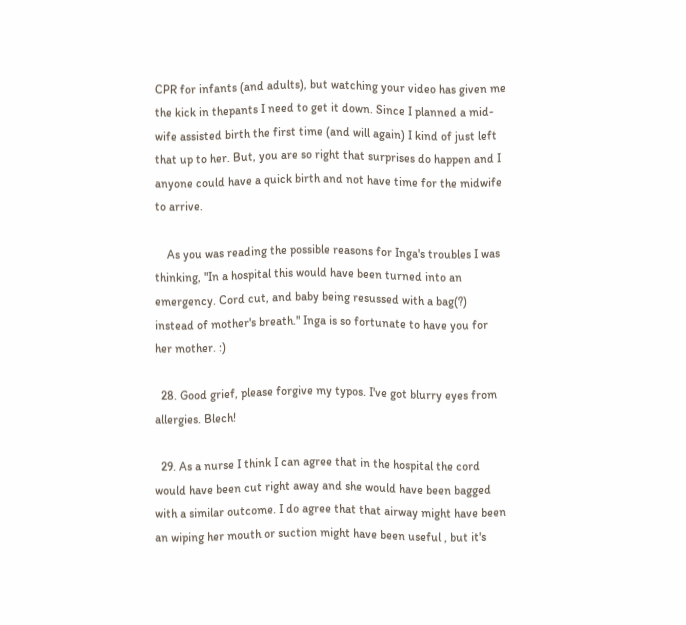CPR for infants (and adults), but watching your video has given me the kick in thepants I need to get it down. Since I planned a mid-wife assisted birth the first time (and will again) I kind of just left that up to her. But, you are so right that surprises do happen and I anyone could have a quick birth and not have time for the midwife to arrive.

    As you was reading the possible reasons for Inga's troubles I was thinking, "In a hospital this would have been turned into an emergency. Cord cut, and baby being resussed with a bag(?) instead of mother's breath." Inga is so fortunate to have you for her mother. :)

  28. Good grief, please forgive my typos. I've got blurry eyes from allergies. Blech!

  29. As a nurse I think I can agree that in the hospital the cord would have been cut right away and she would have been bagged with a similar outcome. I do agree that that airway might have been an wiping her mouth or suction might have been useful , but it's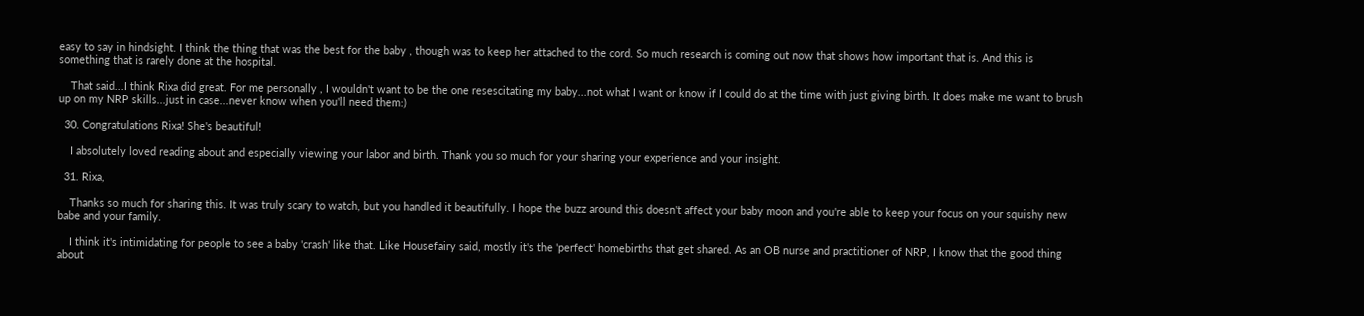easy to say in hindsight. I think the thing that was the best for the baby , though was to keep her attached to the cord. So much research is coming out now that shows how important that is. And this is something that is rarely done at the hospital.

    That said...I think Rixa did great. For me personally , I wouldn't want to be the one resescitating my baby...not what I want or know if I could do at the time with just giving birth. It does make me want to brush up on my NRP skills...just in case...never know when you'll need them:)

  30. Congratulations Rixa! She's beautiful!

    I absolutely loved reading about and especially viewing your labor and birth. Thank you so much for your sharing your experience and your insight.

  31. Rixa,

    Thanks so much for sharing this. It was truly scary to watch, but you handled it beautifully. I hope the buzz around this doesn't affect your baby moon and you're able to keep your focus on your squishy new babe and your family.

    I think it's intimidating for people to see a baby 'crash' like that. Like Housefairy said, mostly it's the 'perfect' homebirths that get shared. As an OB nurse and practitioner of NRP, I know that the good thing about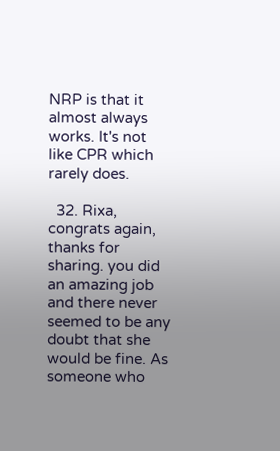NRP is that it almost always works. It's not like CPR which rarely does.

  32. Rixa, congrats again, thanks for sharing. you did an amazing job and there never seemed to be any doubt that she would be fine. As someone who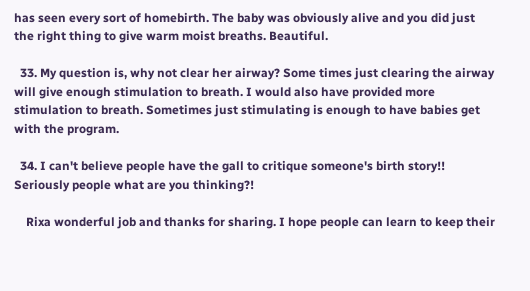has seen every sort of homebirth. The baby was obviously alive and you did just the right thing to give warm moist breaths. Beautiful.

  33. My question is, why not clear her airway? Some times just clearing the airway will give enough stimulation to breath. I would also have provided more stimulation to breath. Sometimes just stimulating is enough to have babies get with the program.

  34. I can't believe people have the gall to critique someone's birth story!! Seriously people what are you thinking?!

    Rixa wonderful job and thanks for sharing. I hope people can learn to keep their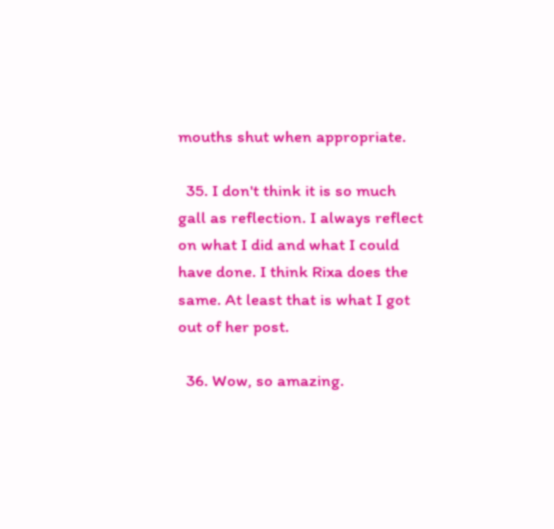mouths shut when appropriate.

  35. I don't think it is so much gall as reflection. I always reflect on what I did and what I could have done. I think Rixa does the same. At least that is what I got out of her post.

  36. Wow, so amazing.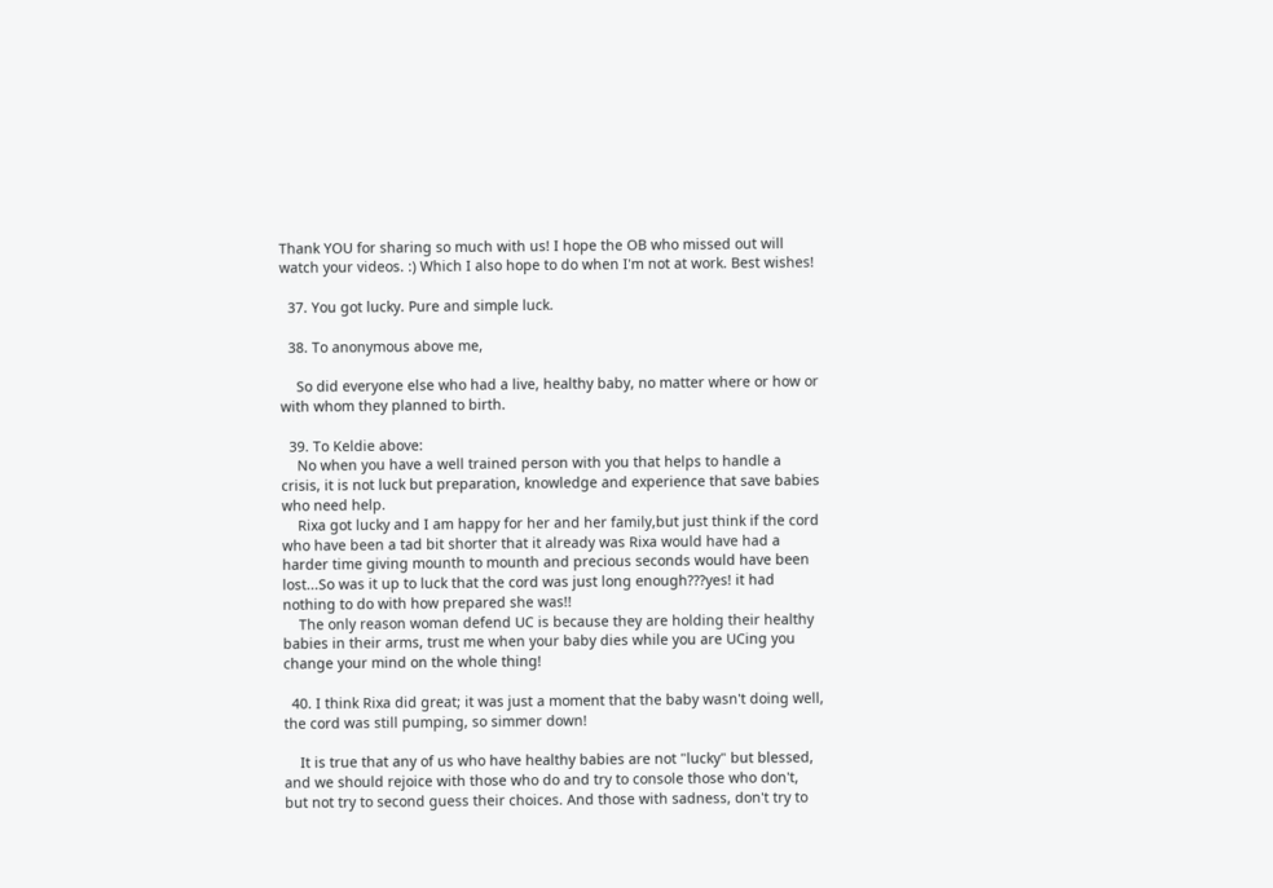Thank YOU for sharing so much with us! I hope the OB who missed out will watch your videos. :) Which I also hope to do when I'm not at work. Best wishes!

  37. You got lucky. Pure and simple luck.

  38. To anonymous above me,

    So did everyone else who had a live, healthy baby, no matter where or how or with whom they planned to birth.

  39. To Keldie above:
    No when you have a well trained person with you that helps to handle a crisis, it is not luck but preparation, knowledge and experience that save babies who need help.
    Rixa got lucky and I am happy for her and her family,but just think if the cord who have been a tad bit shorter that it already was Rixa would have had a harder time giving mounth to mounth and precious seconds would have been lost...So was it up to luck that the cord was just long enough???yes! it had nothing to do with how prepared she was!!
    The only reason woman defend UC is because they are holding their healthy babies in their arms, trust me when your baby dies while you are UCing you change your mind on the whole thing!

  40. I think Rixa did great; it was just a moment that the baby wasn't doing well, the cord was still pumping, so simmer down!

    It is true that any of us who have healthy babies are not "lucky" but blessed, and we should rejoice with those who do and try to console those who don't, but not try to second guess their choices. And those with sadness, don't try to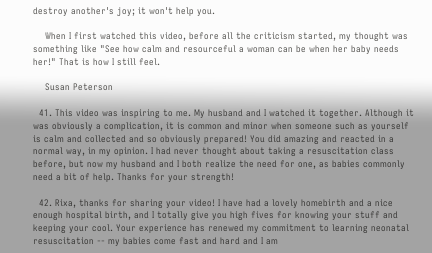destroy another's joy; it won't help you.

    When I first watched this video, before all the criticism started, my thought was something like "See how calm and resourceful a woman can be when her baby needs her!" That is how I still feel.

    Susan Peterson

  41. This video was inspiring to me. My husband and I watched it together. Although it was obviously a complication, it is common and minor when someone such as yourself is calm and collected and so obviously prepared! You did amazing and reacted in a normal way, in my opinion. I had never thought about taking a resuscitation class before, but now my husband and I both realize the need for one, as babies commonly need a bit of help. Thanks for your strength!

  42. Rixa, thanks for sharing your video! I have had a lovely homebirth and a nice enough hospital birth, and I totally give you high fives for knowing your stuff and keeping your cool. Your experience has renewed my commitment to learning neonatal resuscitation -- my babies come fast and hard and I am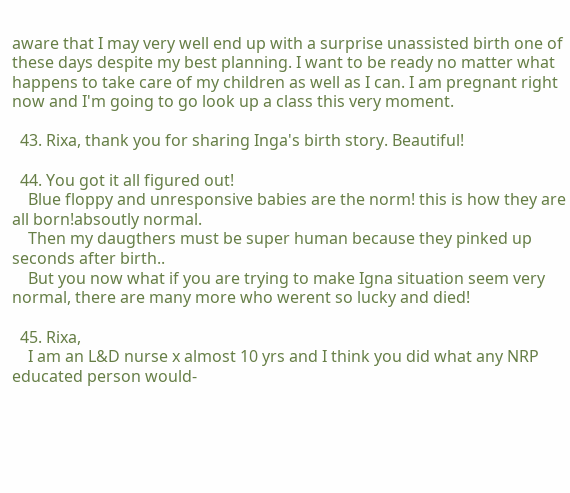aware that I may very well end up with a surprise unassisted birth one of these days despite my best planning. I want to be ready no matter what happens to take care of my children as well as I can. I am pregnant right now and I'm going to go look up a class this very moment.

  43. Rixa, thank you for sharing Inga's birth story. Beautiful!

  44. You got it all figured out!
    Blue floppy and unresponsive babies are the norm! this is how they are all born!absoutly normal.
    Then my daugthers must be super human because they pinked up seconds after birth..
    But you now what if you are trying to make Igna situation seem very normal, there are many more who werent so lucky and died!

  45. Rixa,
    I am an L&D nurse x almost 10 yrs and I think you did what any NRP educated person would-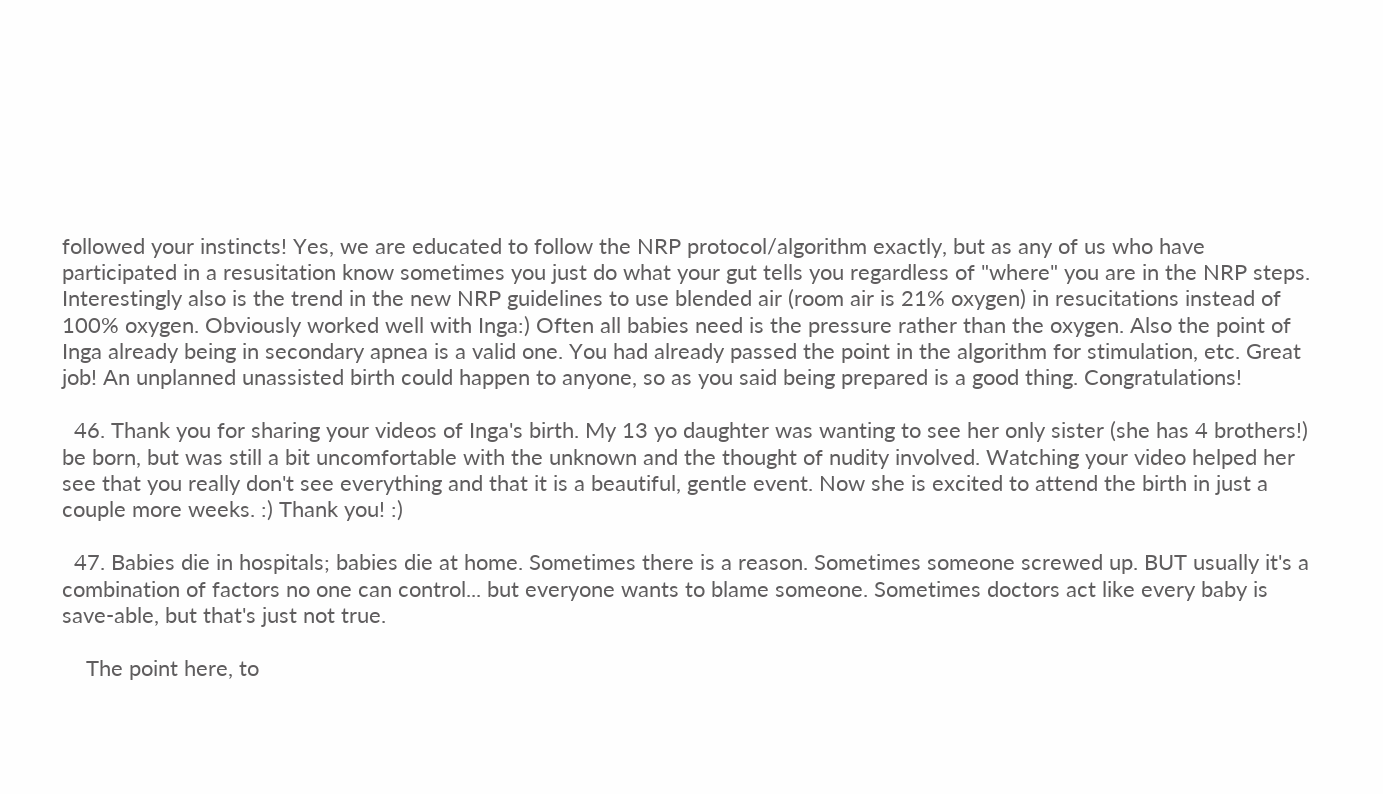followed your instincts! Yes, we are educated to follow the NRP protocol/algorithm exactly, but as any of us who have participated in a resusitation know sometimes you just do what your gut tells you regardless of "where" you are in the NRP steps. Interestingly also is the trend in the new NRP guidelines to use blended air (room air is 21% oxygen) in resucitations instead of 100% oxygen. Obviously worked well with Inga:) Often all babies need is the pressure rather than the oxygen. Also the point of Inga already being in secondary apnea is a valid one. You had already passed the point in the algorithm for stimulation, etc. Great job! An unplanned unassisted birth could happen to anyone, so as you said being prepared is a good thing. Congratulations!

  46. Thank you for sharing your videos of Inga's birth. My 13 yo daughter was wanting to see her only sister (she has 4 brothers!) be born, but was still a bit uncomfortable with the unknown and the thought of nudity involved. Watching your video helped her see that you really don't see everything and that it is a beautiful, gentle event. Now she is excited to attend the birth in just a couple more weeks. :) Thank you! :)

  47. Babies die in hospitals; babies die at home. Sometimes there is a reason. Sometimes someone screwed up. BUT usually it's a combination of factors no one can control... but everyone wants to blame someone. Sometimes doctors act like every baby is save-able, but that's just not true.

    The point here, to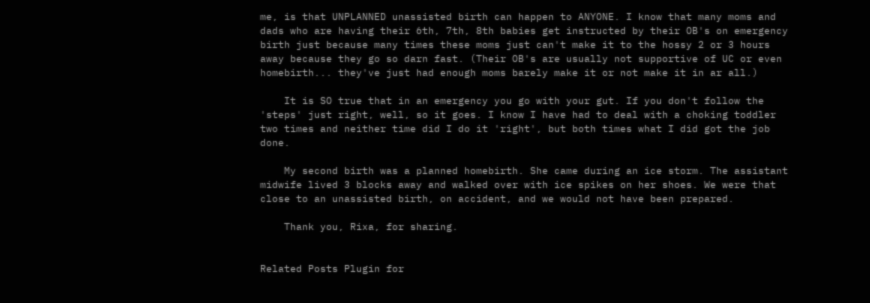me, is that UNPLANNED unassisted birth can happen to ANYONE. I know that many moms and dads who are having their 6th, 7th, 8th babies get instructed by their OB's on emergency birth just because many times these moms just can't make it to the hossy 2 or 3 hours away because they go so darn fast. (Their OB's are usually not supportive of UC or even homebirth... they've just had enough moms barely make it or not make it in ar all.)

    It is SO true that in an emergency you go with your gut. If you don't follow the 'steps' just right, well, so it goes. I know I have had to deal with a choking toddler two times and neither time did I do it 'right', but both times what I did got the job done.

    My second birth was a planned homebirth. She came during an ice storm. The assistant midwife lived 3 blocks away and walked over with ice spikes on her shoes. We were that close to an unassisted birth, on accident, and we would not have been prepared.

    Thank you, Rixa, for sharing.


Related Posts Plugin for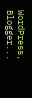WordPress, Blogger...